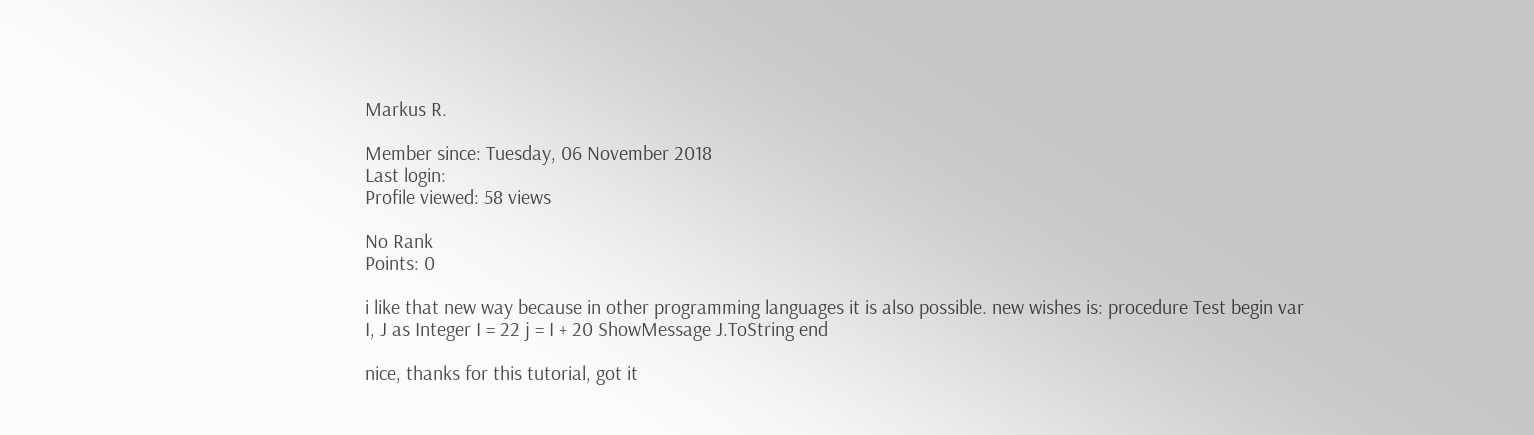Markus R.

Member since: Tuesday, 06 November 2018
Last login:
Profile viewed: 58 views

No Rank
Points: 0

i like that new way because in other programming languages it is also possible. new wishes is: procedure Test begin var I, J as Integer I = 22 j = I + 20 ShowMessage J.ToString end

nice, thanks for this tutorial, got it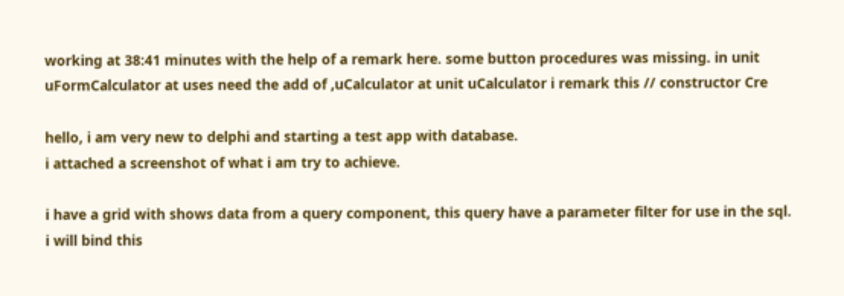working at 38:41 minutes with the help of a remark here. some button procedures was missing. in unit uFormCalculator at uses need the add of ,uCalculator at unit uCalculator i remark this // constructor Cre

hello, i am very new to delphi and starting a test app with database.
i attached a screenshot of what i am try to achieve.

i have a grid with shows data from a query component, this query have a parameter filter for use in the sql.
i will bind this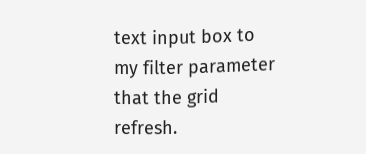text input box to my filter parameter that the grid refresh.